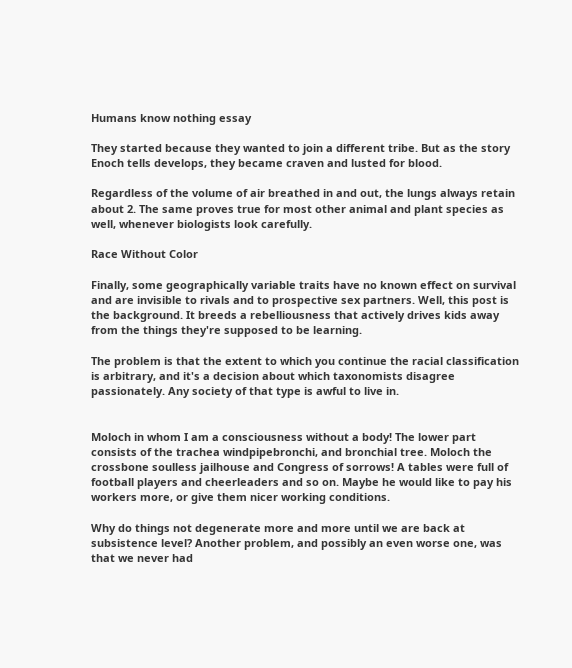Humans know nothing essay

They started because they wanted to join a different tribe. But as the story Enoch tells develops, they became craven and lusted for blood.

Regardless of the volume of air breathed in and out, the lungs always retain about 2. The same proves true for most other animal and plant species as well, whenever biologists look carefully.

Race Without Color

Finally, some geographically variable traits have no known effect on survival and are invisible to rivals and to prospective sex partners. Well, this post is the background. It breeds a rebelliousness that actively drives kids away from the things they're supposed to be learning.

The problem is that the extent to which you continue the racial classification is arbitrary, and it's a decision about which taxonomists disagree passionately. Any society of that type is awful to live in.


Moloch in whom I am a consciousness without a body! The lower part consists of the trachea windpipebronchi, and bronchial tree. Moloch the crossbone soulless jailhouse and Congress of sorrows! A tables were full of football players and cheerleaders and so on. Maybe he would like to pay his workers more, or give them nicer working conditions.

Why do things not degenerate more and more until we are back at subsistence level? Another problem, and possibly an even worse one, was that we never had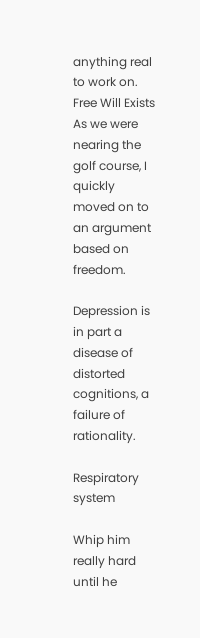anything real to work on. Free Will Exists As we were nearing the golf course, I quickly moved on to an argument based on freedom.

Depression is in part a disease of distorted cognitions, a failure of rationality.

Respiratory system

Whip him really hard until he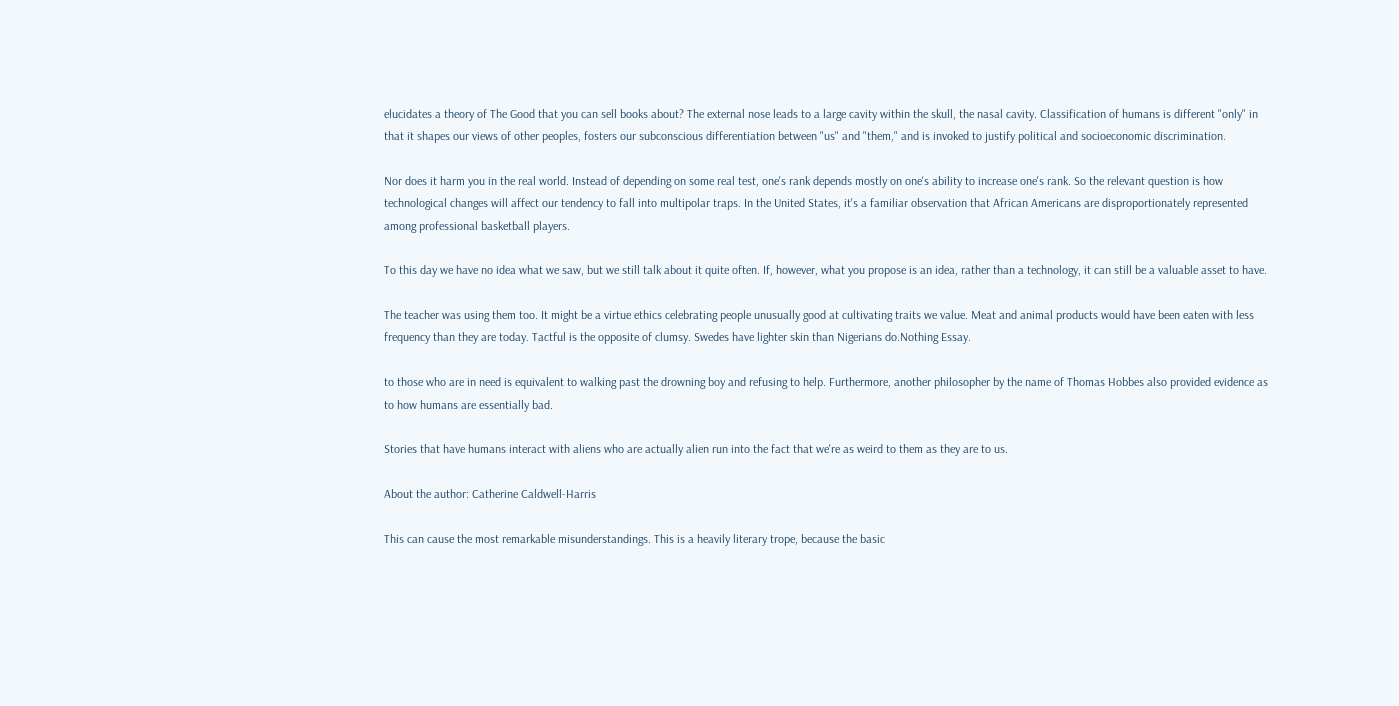elucidates a theory of The Good that you can sell books about? The external nose leads to a large cavity within the skull, the nasal cavity. Classification of humans is different "only" in that it shapes our views of other peoples, fosters our subconscious differentiation between "us" and "them," and is invoked to justify political and socioeconomic discrimination.

Nor does it harm you in the real world. Instead of depending on some real test, one's rank depends mostly on one's ability to increase one's rank. So the relevant question is how technological changes will affect our tendency to fall into multipolar traps. In the United States, it's a familiar observation that African Americans are disproportionately represented among professional basketball players.

To this day we have no idea what we saw, but we still talk about it quite often. If, however, what you propose is an idea, rather than a technology, it can still be a valuable asset to have.

The teacher was using them too. It might be a virtue ethics celebrating people unusually good at cultivating traits we value. Meat and animal products would have been eaten with less frequency than they are today. Tactful is the opposite of clumsy. Swedes have lighter skin than Nigerians do.Nothing Essay.

to those who are in need is equivalent to walking past the drowning boy and refusing to help. Furthermore, another philosopher by the name of Thomas Hobbes also provided evidence as to how humans are essentially bad.

Stories that have humans interact with aliens who are actually alien run into the fact that we're as weird to them as they are to us.

About the author: Catherine Caldwell-Harris

This can cause the most remarkable misunderstandings. This is a heavily literary trope, because the basic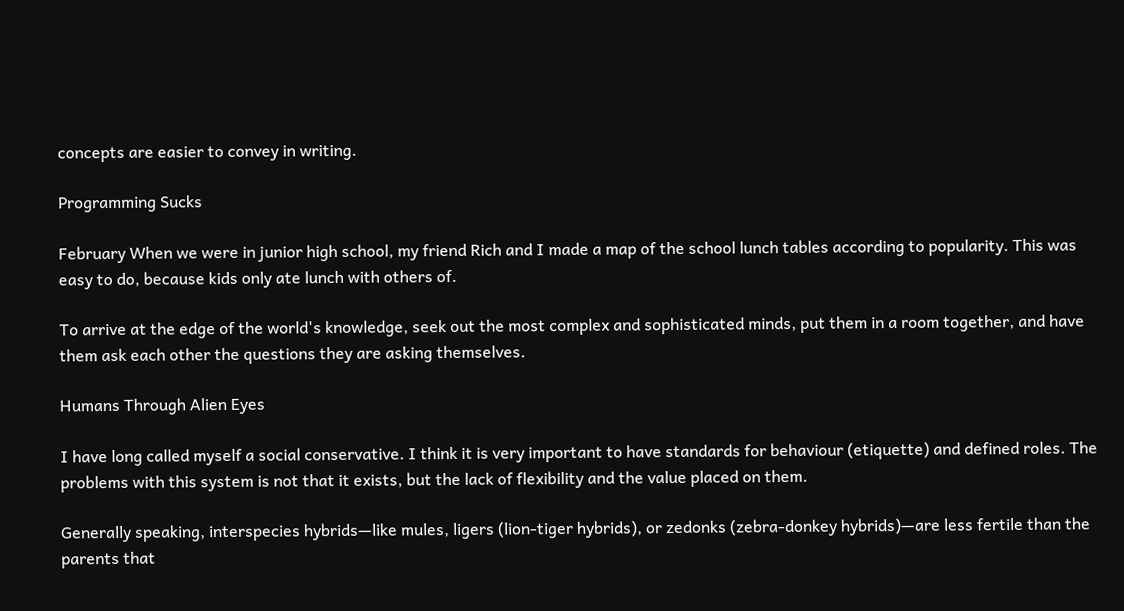concepts are easier to convey in writing.

Programming Sucks

February When we were in junior high school, my friend Rich and I made a map of the school lunch tables according to popularity. This was easy to do, because kids only ate lunch with others of.

To arrive at the edge of the world's knowledge, seek out the most complex and sophisticated minds, put them in a room together, and have them ask each other the questions they are asking themselves.

Humans Through Alien Eyes

I have long called myself a social conservative. I think it is very important to have standards for behaviour (etiquette) and defined roles. The problems with this system is not that it exists, but the lack of flexibility and the value placed on them.

Generally speaking, interspecies hybrids—like mules, ligers (lion-tiger hybrids), or zedonks (zebra-donkey hybrids)—are less fertile than the parents that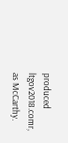produced ltgov2018.comr, as McCarthy.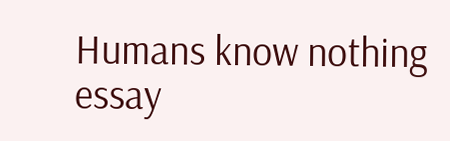Humans know nothing essay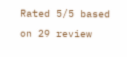Rated 5/5 based on 29 review